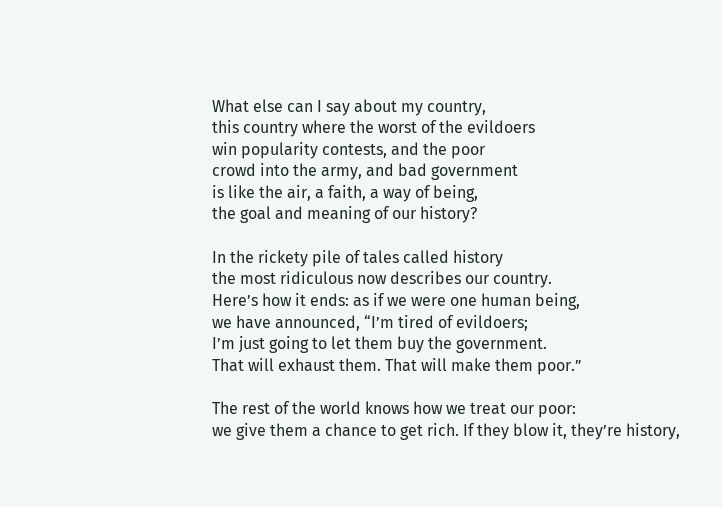What else can I say about my country,
this country where the worst of the evildoers
win popularity contests, and the poor
crowd into the army, and bad government
is like the air, a faith, a way of being,
the goal and meaning of our history?

In the rickety pile of tales called history
the most ridiculous now describes our country.
Here’s how it ends: as if we were one human being,
we have announced, “I’m tired of evildoers;
I’m just going to let them buy the government.
That will exhaust them. That will make them poor.”

The rest of the world knows how we treat our poor:
we give them a chance to get rich. If they blow it, they’re history,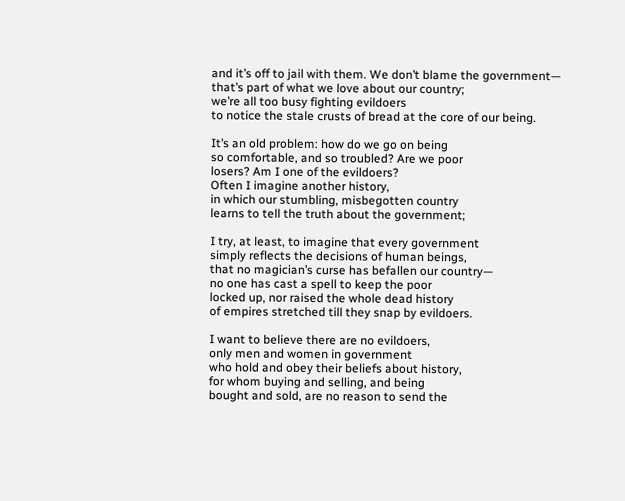and it’s off to jail with them. We don’t blame the government—
that’s part of what we love about our country;
we’re all too busy fighting evildoers
to notice the stale crusts of bread at the core of our being.

It’s an old problem: how do we go on being
so comfortable, and so troubled? Are we poor
losers? Am I one of the evildoers?
Often I imagine another history,
in which our stumbling, misbegotten country
learns to tell the truth about the government;

I try, at least, to imagine that every government
simply reflects the decisions of human beings,
that no magician’s curse has befallen our country—
no one has cast a spell to keep the poor
locked up, nor raised the whole dead history
of empires stretched till they snap by evildoers.

I want to believe there are no evildoers,
only men and women in government
who hold and obey their beliefs about history,
for whom buying and selling, and being
bought and sold, are no reason to send the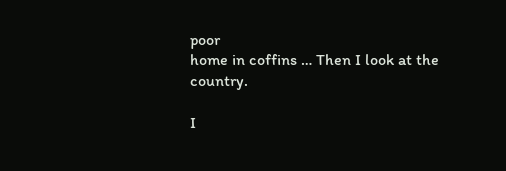poor
home in coffins … Then I look at the country.

I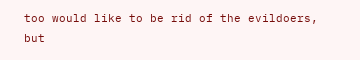too would like to be rid of the evildoers,
but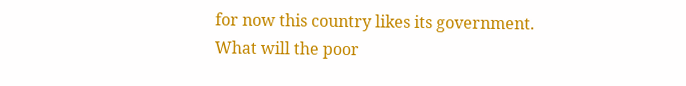for now this country likes its government.
What will the poor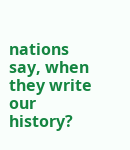nations say, when they write our history?